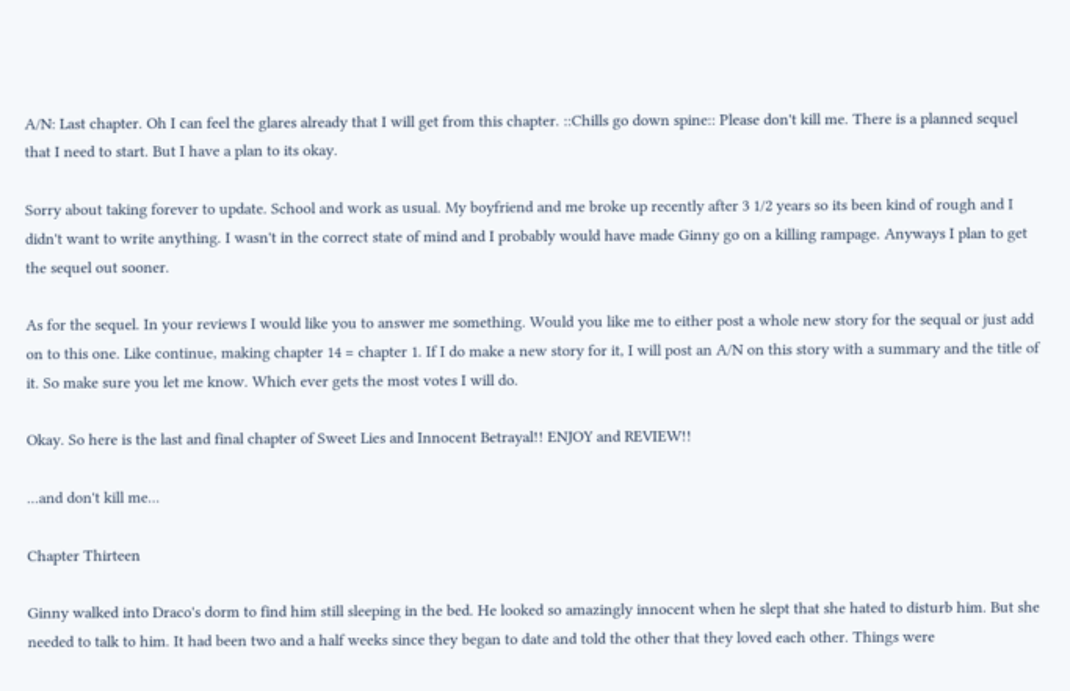A/N: Last chapter. Oh I can feel the glares already that I will get from this chapter. ::Chills go down spine:: Please don't kill me. There is a planned sequel that I need to start. But I have a plan to its okay.

Sorry about taking forever to update. School and work as usual. My boyfriend and me broke up recently after 3 1/2 years so its been kind of rough and I didn't want to write anything. I wasn't in the correct state of mind and I probably would have made Ginny go on a killing rampage. Anyways I plan to get the sequel out sooner.

As for the sequel. In your reviews I would like you to answer me something. Would you like me to either post a whole new story for the sequal or just add on to this one. Like continue, making chapter 14 = chapter 1. If I do make a new story for it, I will post an A/N on this story with a summary and the title of it. So make sure you let me know. Which ever gets the most votes I will do.

Okay. So here is the last and final chapter of Sweet Lies and Innocent Betrayal!! ENJOY and REVIEW!!

...and don't kill me...

Chapter Thirteen

Ginny walked into Draco's dorm to find him still sleeping in the bed. He looked so amazingly innocent when he slept that she hated to disturb him. But she needed to talk to him. It had been two and a half weeks since they began to date and told the other that they loved each other. Things were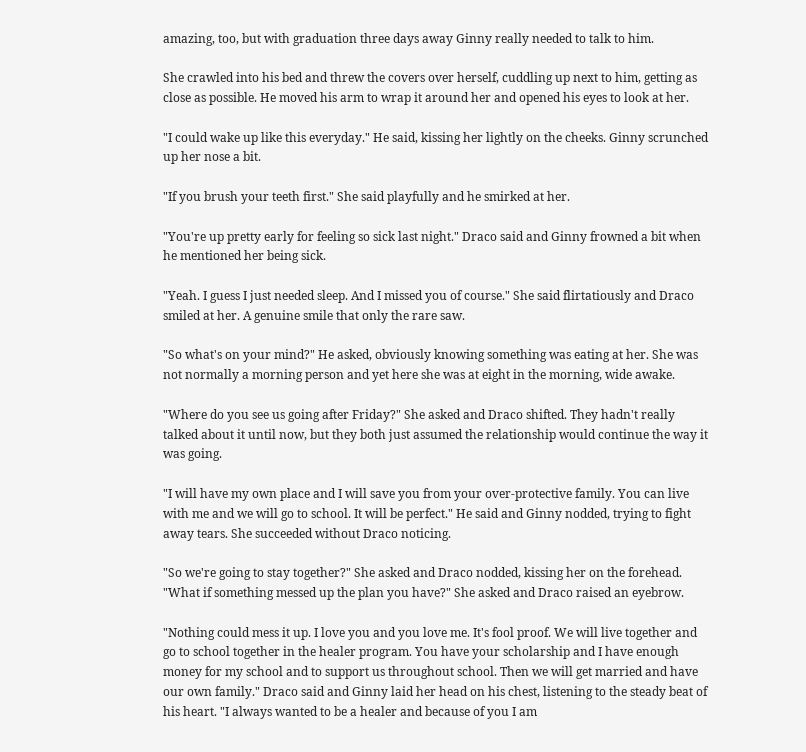amazing, too, but with graduation three days away Ginny really needed to talk to him.

She crawled into his bed and threw the covers over herself, cuddling up next to him, getting as close as possible. He moved his arm to wrap it around her and opened his eyes to look at her.

"I could wake up like this everyday." He said, kissing her lightly on the cheeks. Ginny scrunched up her nose a bit.

"If you brush your teeth first." She said playfully and he smirked at her.

"You're up pretty early for feeling so sick last night." Draco said and Ginny frowned a bit when he mentioned her being sick.

"Yeah. I guess I just needed sleep. And I missed you of course." She said flirtatiously and Draco smiled at her. A genuine smile that only the rare saw.

"So what's on your mind?" He asked, obviously knowing something was eating at her. She was not normally a morning person and yet here she was at eight in the morning, wide awake.

"Where do you see us going after Friday?" She asked and Draco shifted. They hadn't really talked about it until now, but they both just assumed the relationship would continue the way it was going.

"I will have my own place and I will save you from your over-protective family. You can live with me and we will go to school. It will be perfect." He said and Ginny nodded, trying to fight away tears. She succeeded without Draco noticing.

"So we're going to stay together?" She asked and Draco nodded, kissing her on the forehead. "What if something messed up the plan you have?" She asked and Draco raised an eyebrow.

"Nothing could mess it up. I love you and you love me. It's fool proof. We will live together and go to school together in the healer program. You have your scholarship and I have enough money for my school and to support us throughout school. Then we will get married and have our own family." Draco said and Ginny laid her head on his chest, listening to the steady beat of his heart. "I always wanted to be a healer and because of you I am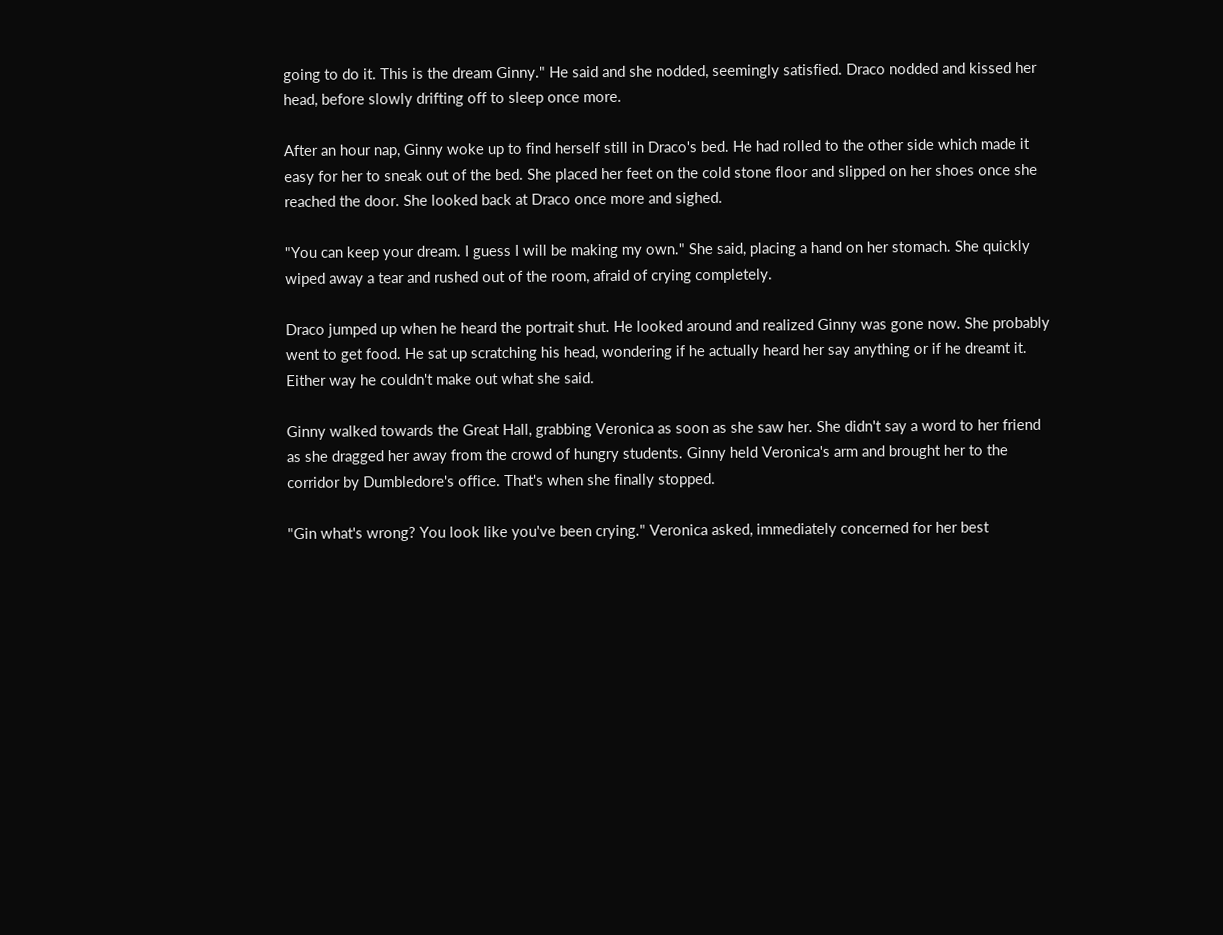going to do it. This is the dream Ginny." He said and she nodded, seemingly satisfied. Draco nodded and kissed her head, before slowly drifting off to sleep once more.

After an hour nap, Ginny woke up to find herself still in Draco's bed. He had rolled to the other side which made it easy for her to sneak out of the bed. She placed her feet on the cold stone floor and slipped on her shoes once she reached the door. She looked back at Draco once more and sighed.

"You can keep your dream. I guess I will be making my own." She said, placing a hand on her stomach. She quickly wiped away a tear and rushed out of the room, afraid of crying completely.

Draco jumped up when he heard the portrait shut. He looked around and realized Ginny was gone now. She probably went to get food. He sat up scratching his head, wondering if he actually heard her say anything or if he dreamt it. Either way he couldn't make out what she said.

Ginny walked towards the Great Hall, grabbing Veronica as soon as she saw her. She didn't say a word to her friend as she dragged her away from the crowd of hungry students. Ginny held Veronica's arm and brought her to the corridor by Dumbledore's office. That's when she finally stopped.

"Gin what's wrong? You look like you've been crying." Veronica asked, immediately concerned for her best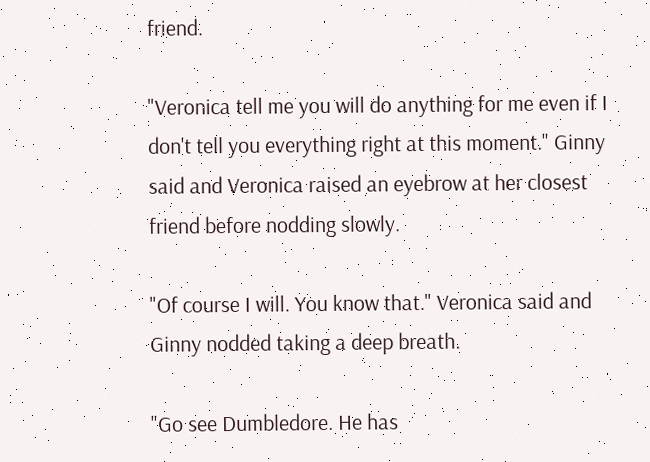friend.

"Veronica tell me you will do anything for me even if I don't tell you everything right at this moment." Ginny said and Veronica raised an eyebrow at her closest friend before nodding slowly.

"Of course I will. You know that." Veronica said and Ginny nodded taking a deep breath.

"Go see Dumbledore. He has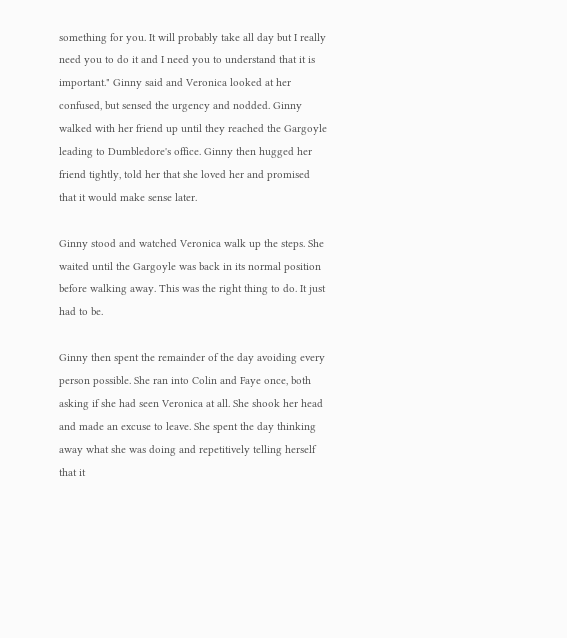something for you. It will probably take all day but I really need you to do it and I need you to understand that it is important." Ginny said and Veronica looked at her confused, but sensed the urgency and nodded. Ginny walked with her friend up until they reached the Gargoyle leading to Dumbledore's office. Ginny then hugged her friend tightly, told her that she loved her and promised that it would make sense later.

Ginny stood and watched Veronica walk up the steps. She waited until the Gargoyle was back in its normal position before walking away. This was the right thing to do. It just had to be.

Ginny then spent the remainder of the day avoiding every person possible. She ran into Colin and Faye once, both asking if she had seen Veronica at all. She shook her head and made an excuse to leave. She spent the day thinking away what she was doing and repetitively telling herself that it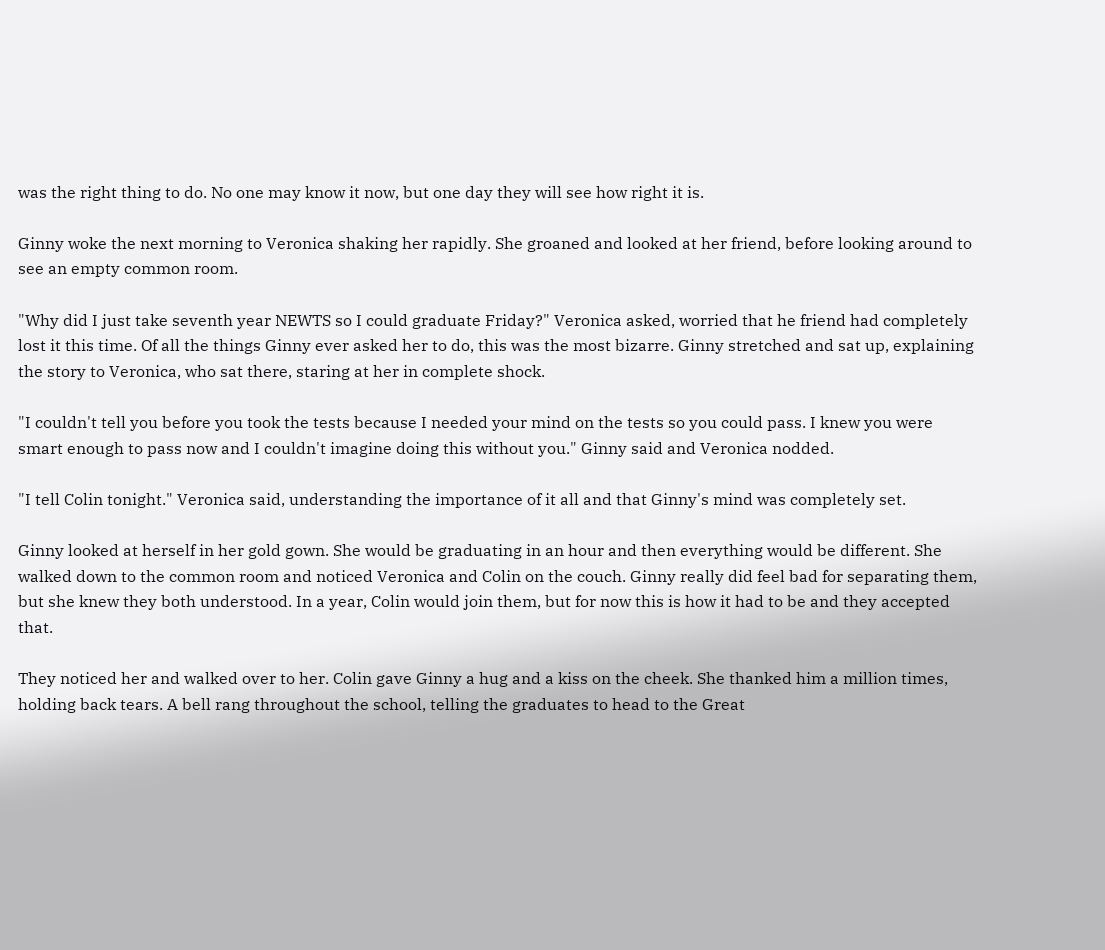was the right thing to do. No one may know it now, but one day they will see how right it is.

Ginny woke the next morning to Veronica shaking her rapidly. She groaned and looked at her friend, before looking around to see an empty common room.

"Why did I just take seventh year NEWTS so I could graduate Friday?" Veronica asked, worried that he friend had completely lost it this time. Of all the things Ginny ever asked her to do, this was the most bizarre. Ginny stretched and sat up, explaining the story to Veronica, who sat there, staring at her in complete shock.

"I couldn't tell you before you took the tests because I needed your mind on the tests so you could pass. I knew you were smart enough to pass now and I couldn't imagine doing this without you." Ginny said and Veronica nodded.

"I tell Colin tonight." Veronica said, understanding the importance of it all and that Ginny's mind was completely set.

Ginny looked at herself in her gold gown. She would be graduating in an hour and then everything would be different. She walked down to the common room and noticed Veronica and Colin on the couch. Ginny really did feel bad for separating them, but she knew they both understood. In a year, Colin would join them, but for now this is how it had to be and they accepted that.

They noticed her and walked over to her. Colin gave Ginny a hug and a kiss on the cheek. She thanked him a million times, holding back tears. A bell rang throughout the school, telling the graduates to head to the Great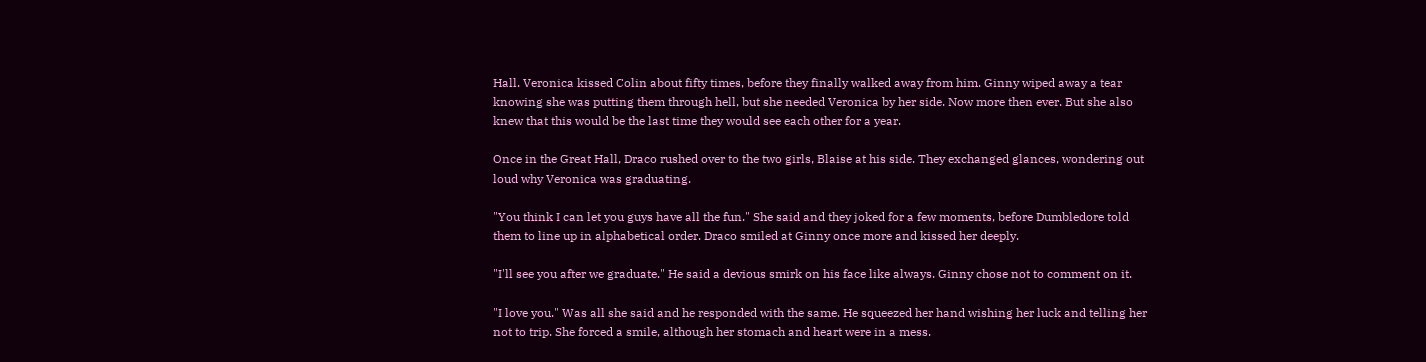Hall. Veronica kissed Colin about fifty times, before they finally walked away from him. Ginny wiped away a tear knowing she was putting them through hell, but she needed Veronica by her side. Now more then ever. But she also knew that this would be the last time they would see each other for a year.

Once in the Great Hall, Draco rushed over to the two girls, Blaise at his side. They exchanged glances, wondering out loud why Veronica was graduating.

"You think I can let you guys have all the fun." She said and they joked for a few moments, before Dumbledore told them to line up in alphabetical order. Draco smiled at Ginny once more and kissed her deeply.

"I'll see you after we graduate." He said a devious smirk on his face like always. Ginny chose not to comment on it.

"I love you." Was all she said and he responded with the same. He squeezed her hand wishing her luck and telling her not to trip. She forced a smile, although her stomach and heart were in a mess.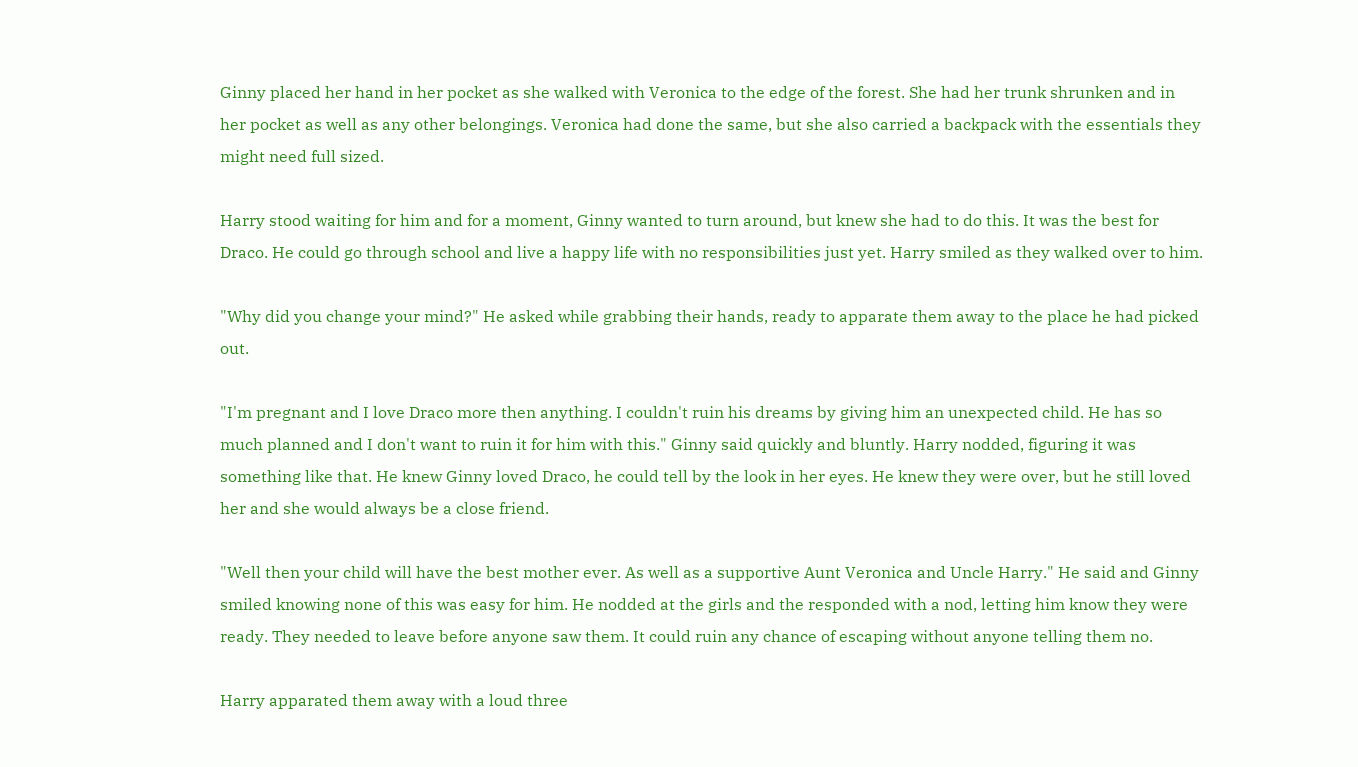Ginny placed her hand in her pocket as she walked with Veronica to the edge of the forest. She had her trunk shrunken and in her pocket as well as any other belongings. Veronica had done the same, but she also carried a backpack with the essentials they might need full sized.

Harry stood waiting for him and for a moment, Ginny wanted to turn around, but knew she had to do this. It was the best for Draco. He could go through school and live a happy life with no responsibilities just yet. Harry smiled as they walked over to him.

"Why did you change your mind?" He asked while grabbing their hands, ready to apparate them away to the place he had picked out.

"I'm pregnant and I love Draco more then anything. I couldn't ruin his dreams by giving him an unexpected child. He has so much planned and I don't want to ruin it for him with this." Ginny said quickly and bluntly. Harry nodded, figuring it was something like that. He knew Ginny loved Draco, he could tell by the look in her eyes. He knew they were over, but he still loved her and she would always be a close friend.

"Well then your child will have the best mother ever. As well as a supportive Aunt Veronica and Uncle Harry." He said and Ginny smiled knowing none of this was easy for him. He nodded at the girls and the responded with a nod, letting him know they were ready. They needed to leave before anyone saw them. It could ruin any chance of escaping without anyone telling them no.

Harry apparated them away with a loud three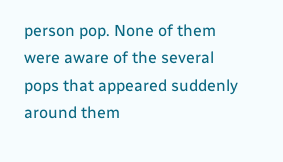person pop. None of them were aware of the several pops that appeared suddenly around them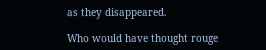as they disappeared.

Who would have thought rouge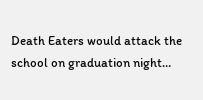Death Eaters would attack the school on graduation night…